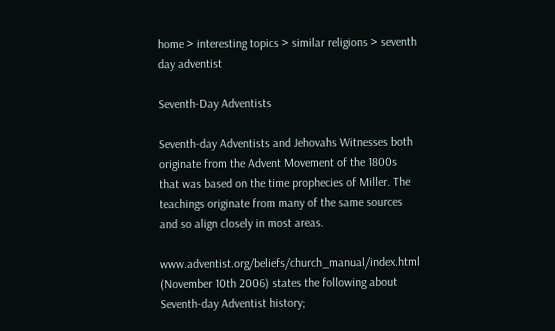home > interesting topics > similar religions > seventh day adventist

Seventh-Day Adventists

Seventh-day Adventists and Jehovahs Witnesses both originate from the Advent Movement of the 1800s that was based on the time prophecies of Miller. The teachings originate from many of the same sources and so align closely in most areas.

www.adventist.org/beliefs/church_manual/index.html (November 10th 2006) states the following about Seventh-day Adventist history;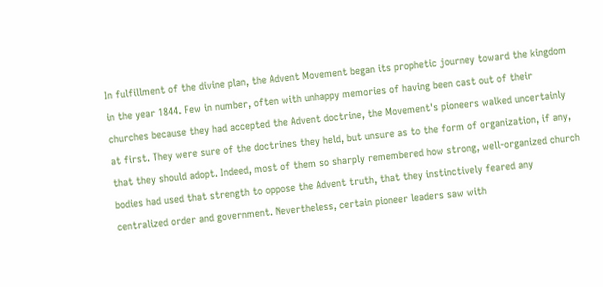In fulfillment of the divine plan, the Advent Movement began its prophetic journey toward the kingdom in the year 1844. Few in number, often with unhappy memories of having been cast out of their churches because they had accepted the Advent doctrine, the Movement's pioneers walked uncertainly at first. They were sure of the doctrines they held, but unsure as to the form of organization, if any, that they should adopt. Indeed, most of them so sharply remembered how strong, well-organized church bodies had used that strength to oppose the Advent truth, that they instinctively feared any centralized order and government. Nevertheless, certain pioneer leaders saw with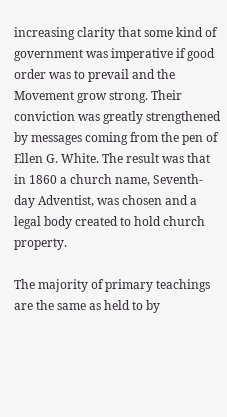increasing clarity that some kind of government was imperative if good order was to prevail and the Movement grow strong. Their conviction was greatly strengthened by messages coming from the pen of Ellen G. White. The result was that in 1860 a church name, Seventh-day Adventist, was chosen and a legal body created to hold church property.

The majority of primary teachings are the same as held to by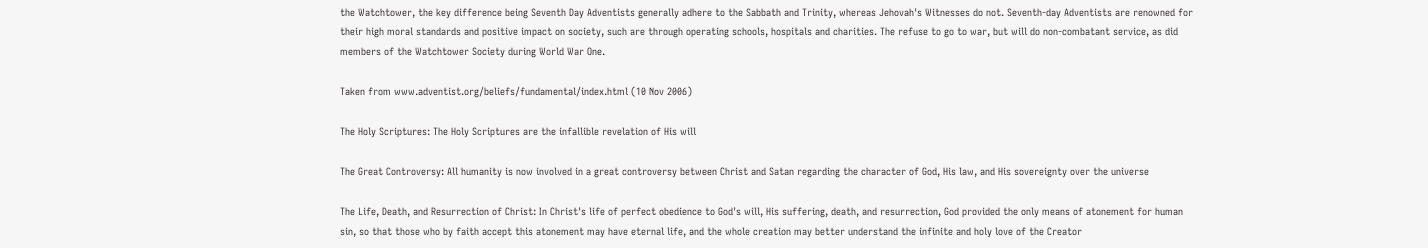the Watchtower, the key difference being Seventh Day Adventists generally adhere to the Sabbath and Trinity, whereas Jehovah's Witnesses do not. Seventh-day Adventists are renowned for their high moral standards and positive impact on society, such are through operating schools, hospitals and charities. The refuse to go to war, but will do non-combatant service, as did members of the Watchtower Society during World War One.

Taken from www.adventist.org/beliefs/fundamental/index.html (10 Nov 2006)

The Holy Scriptures: The Holy Scriptures are the infallible revelation of His will

The Great Controversy: All humanity is now involved in a great controversy between Christ and Satan regarding the character of God, His law, and His sovereignty over the universe

The Life, Death, and Resurrection of Christ: In Christ's life of perfect obedience to God's will, His suffering, death, and resurrection, God provided the only means of atonement for human sin, so that those who by faith accept this atonement may have eternal life, and the whole creation may better understand the infinite and holy love of the Creator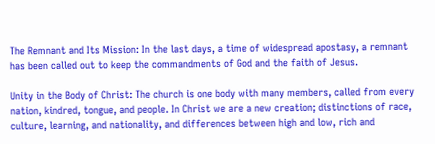The Remnant and Its Mission: In the last days, a time of widespread apostasy, a remnant has been called out to keep the commandments of God and the faith of Jesus.

Unity in the Body of Christ: The church is one body with many members, called from every nation, kindred, tongue, and people. In Christ we are a new creation; distinctions of race, culture, learning, and nationality, and differences between high and low, rich and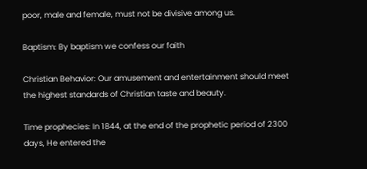poor, male and female, must not be divisive among us.

Baptism: By baptism we confess our faith

Christian Behavior: Our amusement and entertainment should meet the highest standards of Christian taste and beauty.

Time prophecies: In 1844, at the end of the prophetic period of 2300 days, He entered the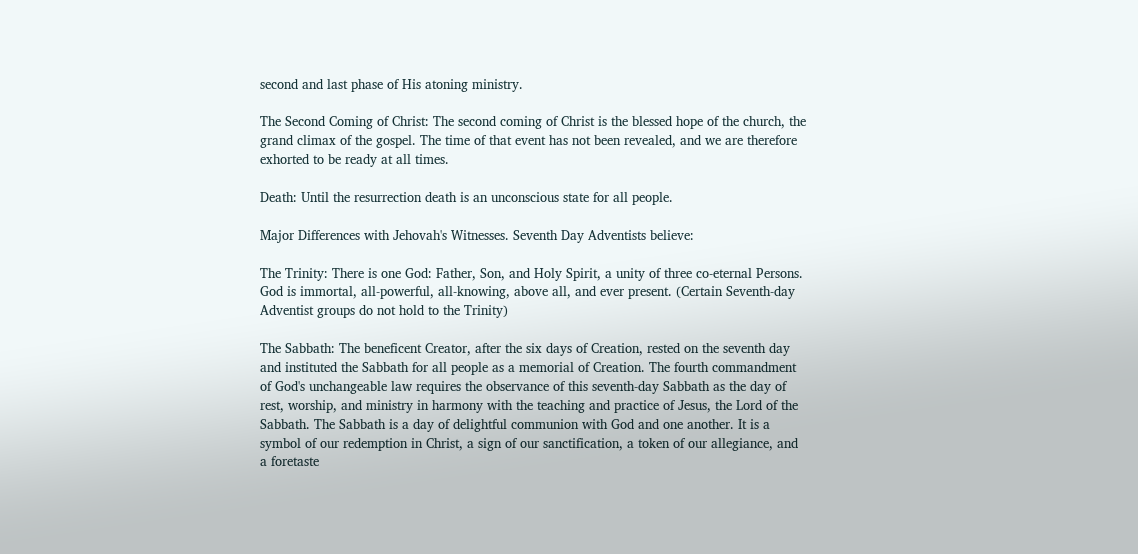second and last phase of His atoning ministry.

The Second Coming of Christ: The second coming of Christ is the blessed hope of the church, the grand climax of the gospel. The time of that event has not been revealed, and we are therefore exhorted to be ready at all times.

Death: Until the resurrection death is an unconscious state for all people.

Major Differences with Jehovah's Witnesses. Seventh Day Adventists believe:

The Trinity: There is one God: Father, Son, and Holy Spirit, a unity of three co-eternal Persons. God is immortal, all-powerful, all-knowing, above all, and ever present. (Certain Seventh-day Adventist groups do not hold to the Trinity)

The Sabbath: The beneficent Creator, after the six days of Creation, rested on the seventh day and instituted the Sabbath for all people as a memorial of Creation. The fourth commandment of God's unchangeable law requires the observance of this seventh-day Sabbath as the day of rest, worship, and ministry in harmony with the teaching and practice of Jesus, the Lord of the Sabbath. The Sabbath is a day of delightful communion with God and one another. It is a symbol of our redemption in Christ, a sign of our sanctification, a token of our allegiance, and a foretaste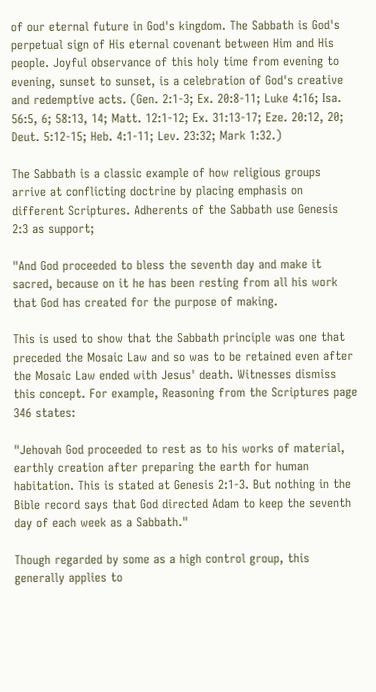of our eternal future in God's kingdom. The Sabbath is God's perpetual sign of His eternal covenant between Him and His people. Joyful observance of this holy time from evening to evening, sunset to sunset, is a celebration of God's creative and redemptive acts. (Gen. 2:1-3; Ex. 20:8-11; Luke 4:16; Isa. 56:5, 6; 58:13, 14; Matt. 12:1-12; Ex. 31:13-17; Eze. 20:12, 20; Deut. 5:12-15; Heb. 4:1-11; Lev. 23:32; Mark 1:32.)

The Sabbath is a classic example of how religious groups arrive at conflicting doctrine by placing emphasis on different Scriptures. Adherents of the Sabbath use Genesis 2:3 as support;

"And God proceeded to bless the seventh day and make it sacred, because on it he has been resting from all his work that God has created for the purpose of making.

This is used to show that the Sabbath principle was one that preceded the Mosaic Law and so was to be retained even after the Mosaic Law ended with Jesus' death. Witnesses dismiss this concept. For example, Reasoning from the Scriptures page 346 states:

"Jehovah God proceeded to rest as to his works of material, earthly creation after preparing the earth for human habitation. This is stated at Genesis 2:1-3. But nothing in the Bible record says that God directed Adam to keep the seventh day of each week as a Sabbath."

Though regarded by some as a high control group, this generally applies to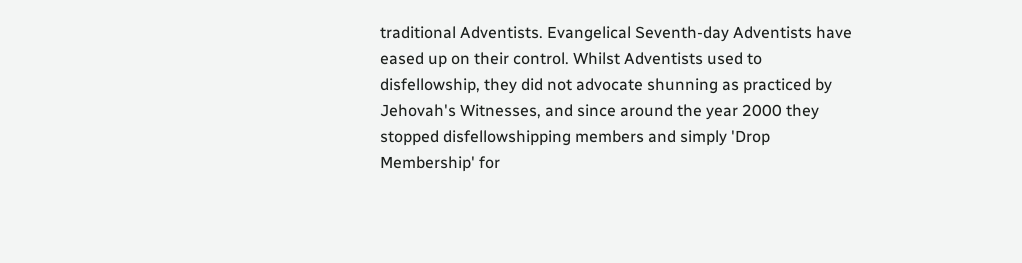traditional Adventists. Evangelical Seventh-day Adventists have eased up on their control. Whilst Adventists used to disfellowship, they did not advocate shunning as practiced by Jehovah's Witnesses, and since around the year 2000 they stopped disfellowshipping members and simply 'Drop Membership' for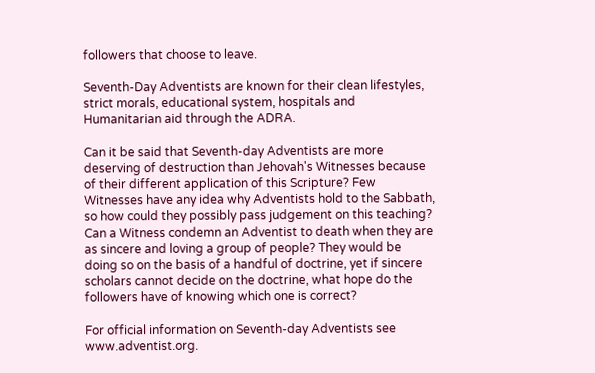followers that choose to leave.

Seventh-Day Adventists are known for their clean lifestyles, strict morals, educational system, hospitals and Humanitarian aid through the ADRA.

Can it be said that Seventh-day Adventists are more deserving of destruction than Jehovah's Witnesses because of their different application of this Scripture? Few Witnesses have any idea why Adventists hold to the Sabbath, so how could they possibly pass judgement on this teaching? Can a Witness condemn an Adventist to death when they are as sincere and loving a group of people? They would be doing so on the basis of a handful of doctrine, yet if sincere scholars cannot decide on the doctrine, what hope do the followers have of knowing which one is correct?

For official information on Seventh-day Adventists see www.adventist.org.